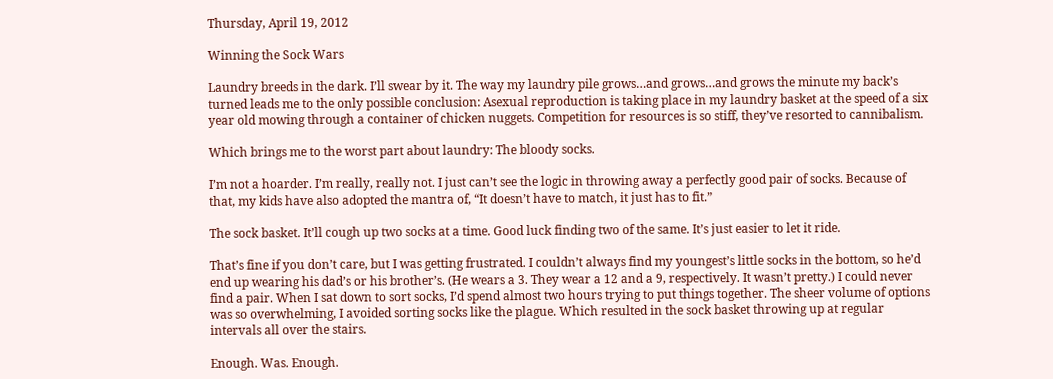Thursday, April 19, 2012

Winning the Sock Wars

Laundry breeds in the dark. I’ll swear by it. The way my laundry pile grows…and grows…and grows the minute my back’s turned leads me to the only possible conclusion: Asexual reproduction is taking place in my laundry basket at the speed of a six year old mowing through a container of chicken nuggets. Competition for resources is so stiff, they’ve resorted to cannibalism.

Which brings me to the worst part about laundry: The bloody socks.

I’m not a hoarder. I’m really, really not. I just can’t see the logic in throwing away a perfectly good pair of socks. Because of that, my kids have also adopted the mantra of, “It doesn’t have to match, it just has to fit.”

The sock basket. It’ll cough up two socks at a time. Good luck finding two of the same. It’s just easier to let it ride.

That’s fine if you don’t care, but I was getting frustrated. I couldn’t always find my youngest’s little socks in the bottom, so he’d end up wearing his dad’s or his brother’s. (He wears a 3. They wear a 12 and a 9, respectively. It wasn’t pretty.) I could never find a pair. When I sat down to sort socks, I’d spend almost two hours trying to put things together. The sheer volume of options was so overwhelming, I avoided sorting socks like the plague. Which resulted in the sock basket throwing up at regular intervals all over the stairs.

Enough. Was. Enough.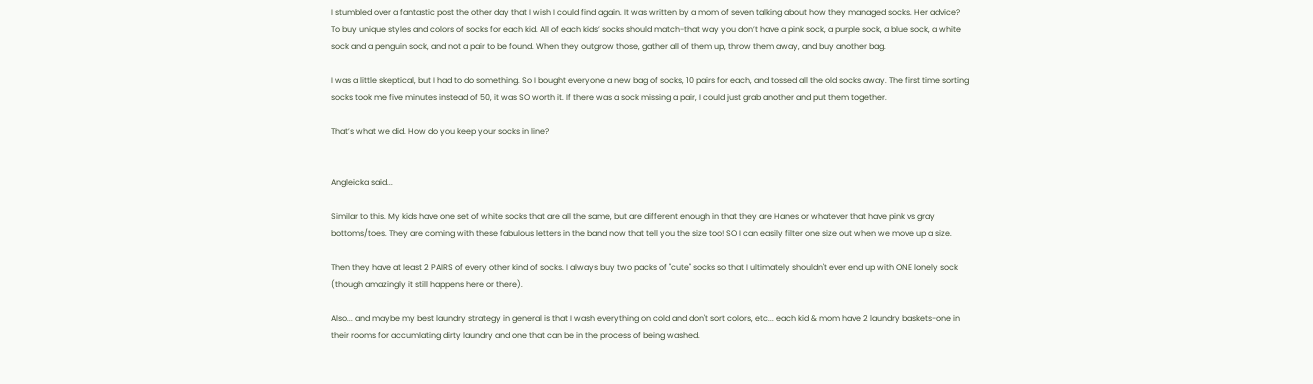I stumbled over a fantastic post the other day that I wish I could find again. It was written by a mom of seven talking about how they managed socks. Her advice? To buy unique styles and colors of socks for each kid. All of each kids’ socks should match-that way you don’t have a pink sock, a purple sock, a blue sock, a white sock and a penguin sock, and not a pair to be found. When they outgrow those, gather all of them up, throw them away, and buy another bag.

I was a little skeptical, but I had to do something. So I bought everyone a new bag of socks, 10 pairs for each, and tossed all the old socks away. The first time sorting socks took me five minutes instead of 50, it was SO worth it. If there was a sock missing a pair, I could just grab another and put them together.

That’s what we did. How do you keep your socks in line?


Angleicka said...

Similar to this. My kids have one set of white socks that are all the same, but are different enough in that they are Hanes or whatever that have pink vs gray bottoms/toes. They are coming with these fabulous letters in the band now that tell you the size too! SO I can easily filter one size out when we move up a size.

Then they have at least 2 PAIRS of every other kind of socks. I always buy two packs of "cute" socks so that I ultimately shouldn't ever end up with ONE lonely sock (though amazingly it still happens here or there).

Also... and maybe my best laundry strategy in general is that I wash everything on cold and don't sort colors, etc... each kid & mom have 2 laundry baskets-one in their rooms for accumlating dirty laundry and one that can be in the process of being washed.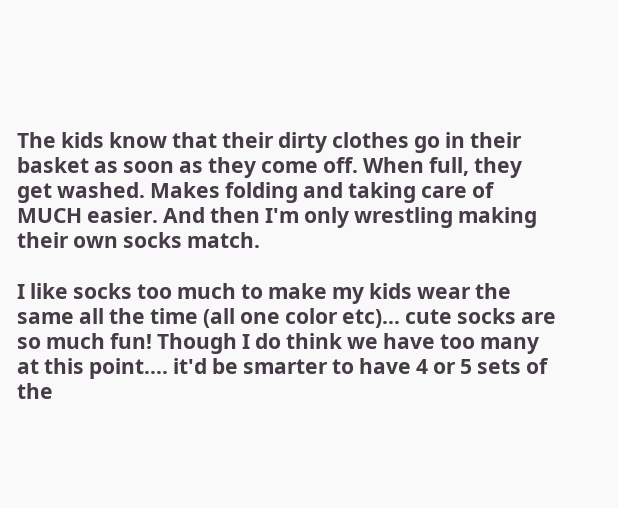The kids know that their dirty clothes go in their basket as soon as they come off. When full, they get washed. Makes folding and taking care of MUCH easier. And then I'm only wrestling making their own socks match.

I like socks too much to make my kids wear the same all the time (all one color etc)... cute socks are so much fun! Though I do think we have too many at this point.... it'd be smarter to have 4 or 5 sets of the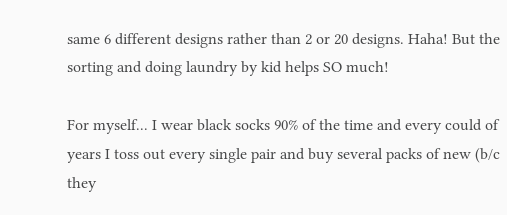same 6 different designs rather than 2 or 20 designs. Haha! But the sorting and doing laundry by kid helps SO much!

For myself... I wear black socks 90% of the time and every could of years I toss out every single pair and buy several packs of new (b/c they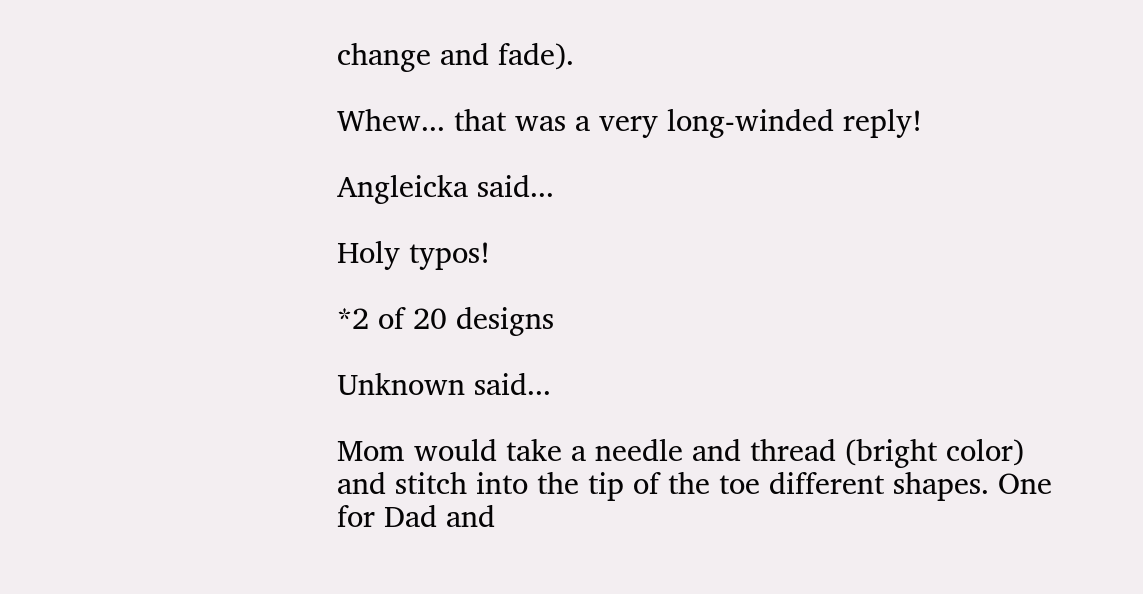change and fade).

Whew... that was a very long-winded reply!

Angleicka said...

Holy typos!

*2 of 20 designs

Unknown said...

Mom would take a needle and thread (bright color) and stitch into the tip of the toe different shapes. One for Dad and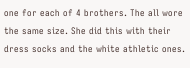one for each of 4 brothers. The all wore the same size. She did this with their dress socks and the white athletic ones.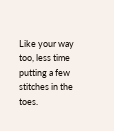Like your way too, less time putting a few stitches in the toes.